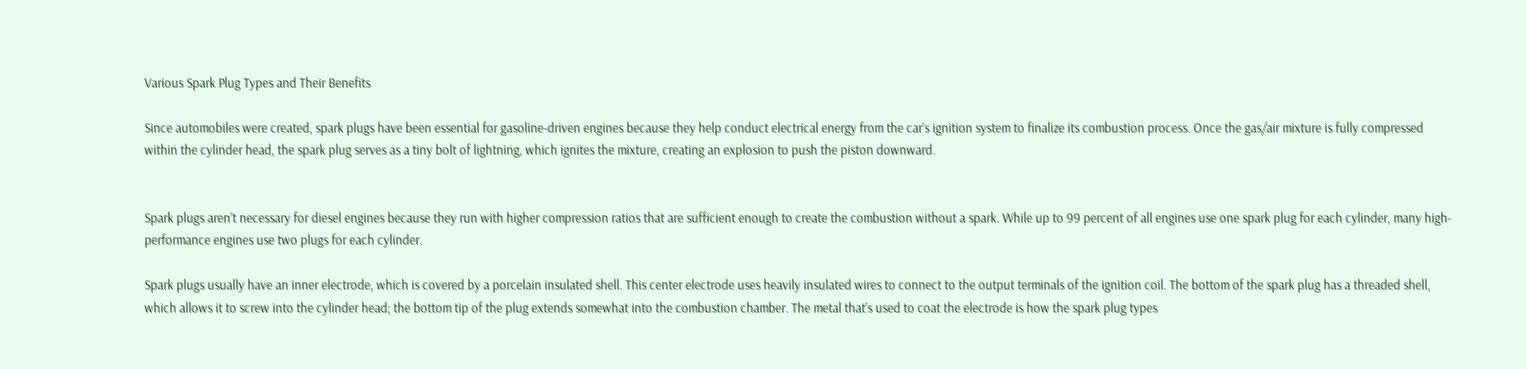Various Spark Plug Types and Their Benefits

Since automobiles were created, spark plugs have been essential for gasoline-driven engines because they help conduct electrical energy from the car’s ignition system to finalize its combustion process. Once the gas/air mixture is fully compressed within the cylinder head, the spark plug serves as a tiny bolt of lightning, which ignites the mixture, creating an explosion to push the piston downward.


Spark plugs aren’t necessary for diesel engines because they run with higher compression ratios that are sufficient enough to create the combustion without a spark. While up to 99 percent of all engines use one spark plug for each cylinder, many high-performance engines use two plugs for each cylinder.

Spark plugs usually have an inner electrode, which is covered by a porcelain insulated shell. This center electrode uses heavily insulated wires to connect to the output terminals of the ignition coil. The bottom of the spark plug has a threaded shell, which allows it to screw into the cylinder head; the bottom tip of the plug extends somewhat into the combustion chamber. The metal that’s used to coat the electrode is how the spark plug types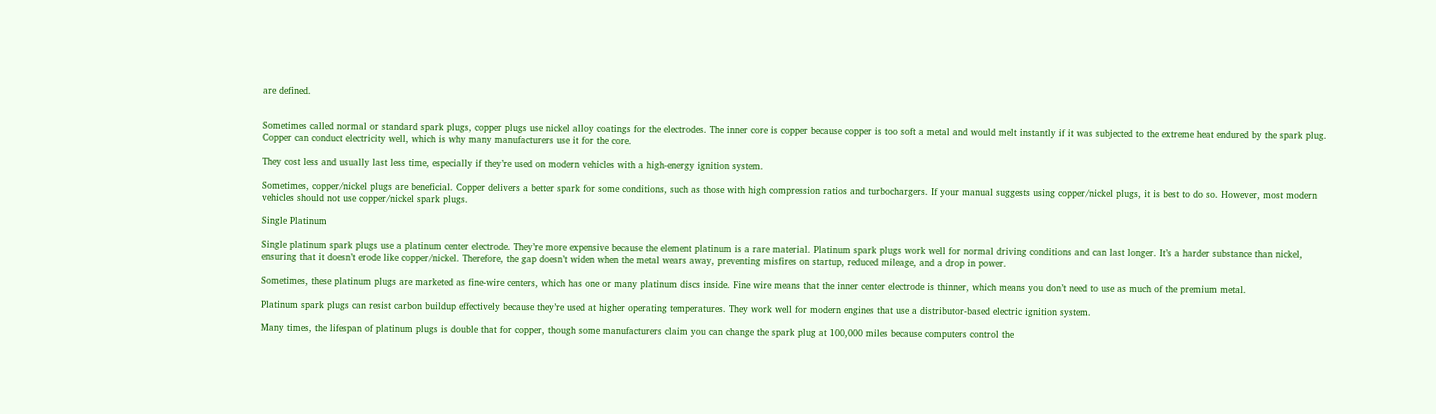are defined.


Sometimes called normal or standard spark plugs, copper plugs use nickel alloy coatings for the electrodes. The inner core is copper because copper is too soft a metal and would melt instantly if it was subjected to the extreme heat endured by the spark plug. Copper can conduct electricity well, which is why many manufacturers use it for the core.

They cost less and usually last less time, especially if they’re used on modern vehicles with a high-energy ignition system.

Sometimes, copper/nickel plugs are beneficial. Copper delivers a better spark for some conditions, such as those with high compression ratios and turbochargers. If your manual suggests using copper/nickel plugs, it is best to do so. However, most modern vehicles should not use copper/nickel spark plugs.

Single Platinum

Single platinum spark plugs use a platinum center electrode. They’re more expensive because the element platinum is a rare material. Platinum spark plugs work well for normal driving conditions and can last longer. It’s a harder substance than nickel, ensuring that it doesn’t erode like copper/nickel. Therefore, the gap doesn’t widen when the metal wears away, preventing misfires on startup, reduced mileage, and a drop in power.

Sometimes, these platinum plugs are marketed as fine-wire centers, which has one or many platinum discs inside. Fine wire means that the inner center electrode is thinner, which means you don’t need to use as much of the premium metal.

Platinum spark plugs can resist carbon buildup effectively because they’re used at higher operating temperatures. They work well for modern engines that use a distributor-based electric ignition system.

Many times, the lifespan of platinum plugs is double that for copper, though some manufacturers claim you can change the spark plug at 100,000 miles because computers control the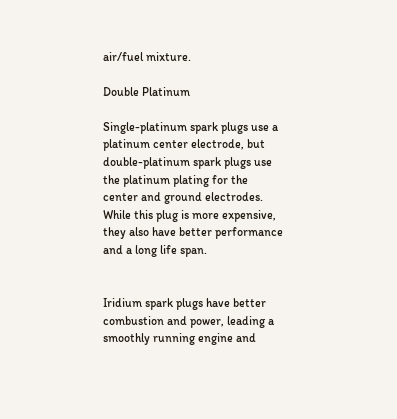air/fuel mixture.

Double Platinum

Single-platinum spark plugs use a platinum center electrode, but double-platinum spark plugs use the platinum plating for the center and ground electrodes. While this plug is more expensive, they also have better performance and a long life span.


Iridium spark plugs have better combustion and power, leading a smoothly running engine and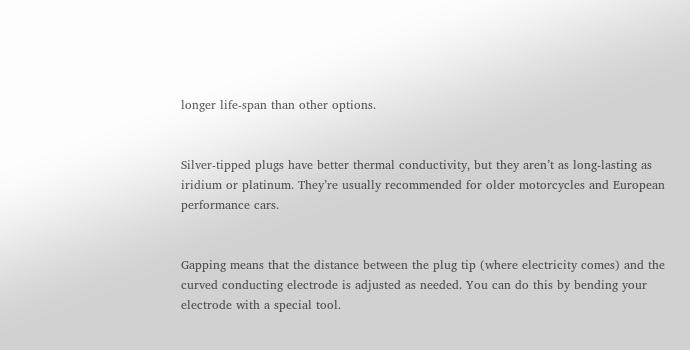longer life-span than other options.


Silver-tipped plugs have better thermal conductivity, but they aren’t as long-lasting as iridium or platinum. They’re usually recommended for older motorcycles and European performance cars.


Gapping means that the distance between the plug tip (where electricity comes) and the curved conducting electrode is adjusted as needed. You can do this by bending your electrode with a special tool.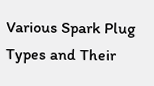Various Spark Plug Types and Their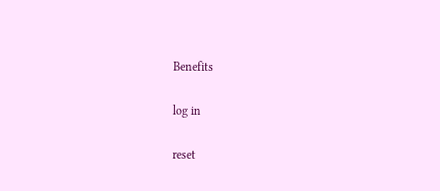Benefits

log in

reset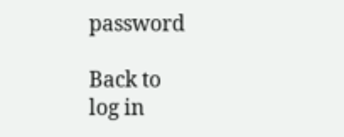password

Back to
log in